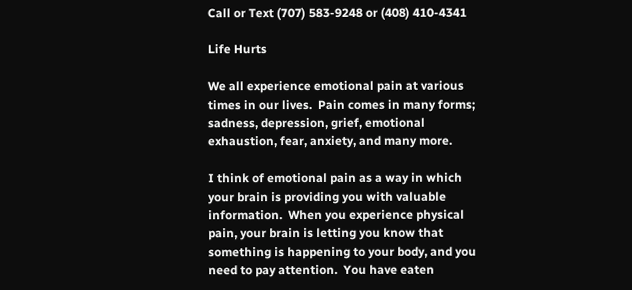Call or Text (707) 583-9248 or (408) 410-4341

Life Hurts

We all experience emotional pain at various times in our lives.  Pain comes in many forms; sadness, depression, grief, emotional exhaustion, fear, anxiety, and many more.

I think of emotional pain as a way in which your brain is providing you with valuable information.  When you experience physical pain, your brain is letting you know that something is happening to your body, and you need to pay attention.  You have eaten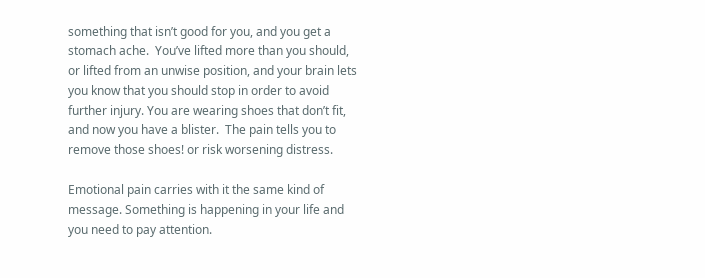something that isn’t good for you, and you get a stomach ache.  You’ve lifted more than you should, or lifted from an unwise position, and your brain lets you know that you should stop in order to avoid further injury. You are wearing shoes that don’t fit, and now you have a blister.  The pain tells you to remove those shoes! or risk worsening distress.

Emotional pain carries with it the same kind of message. Something is happening in your life and you need to pay attention.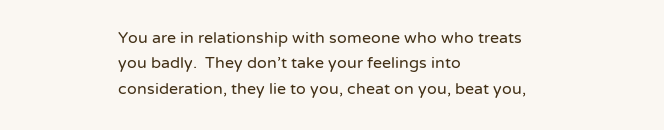You are in relationship with someone who who treats you badly.  They don’t take your feelings into consideration, they lie to you, cheat on you, beat you,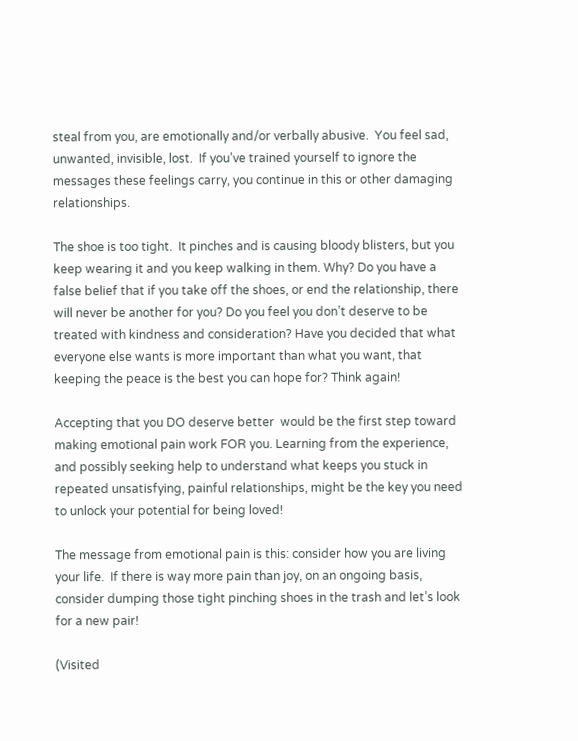steal from you, are emotionally and/or verbally abusive.  You feel sad, unwanted, invisible, lost.  If you’ve trained yourself to ignore the messages these feelings carry, you continue in this or other damaging relationships.

The shoe is too tight.  It pinches and is causing bloody blisters, but you keep wearing it and you keep walking in them. Why? Do you have a false belief that if you take off the shoes, or end the relationship, there will never be another for you? Do you feel you don’t deserve to be treated with kindness and consideration? Have you decided that what everyone else wants is more important than what you want, that keeping the peace is the best you can hope for? Think again!

Accepting that you DO deserve better  would be the first step toward making emotional pain work FOR you. Learning from the experience, and possibly seeking help to understand what keeps you stuck in repeated unsatisfying, painful relationships, might be the key you need to unlock your potential for being loved!

The message from emotional pain is this: consider how you are living your life.  If there is way more pain than joy, on an ongoing basis, consider dumping those tight pinching shoes in the trash and let’s look for a new pair!

(Visited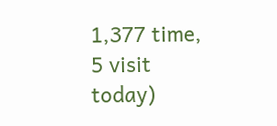1,377 time, 5 visit today)